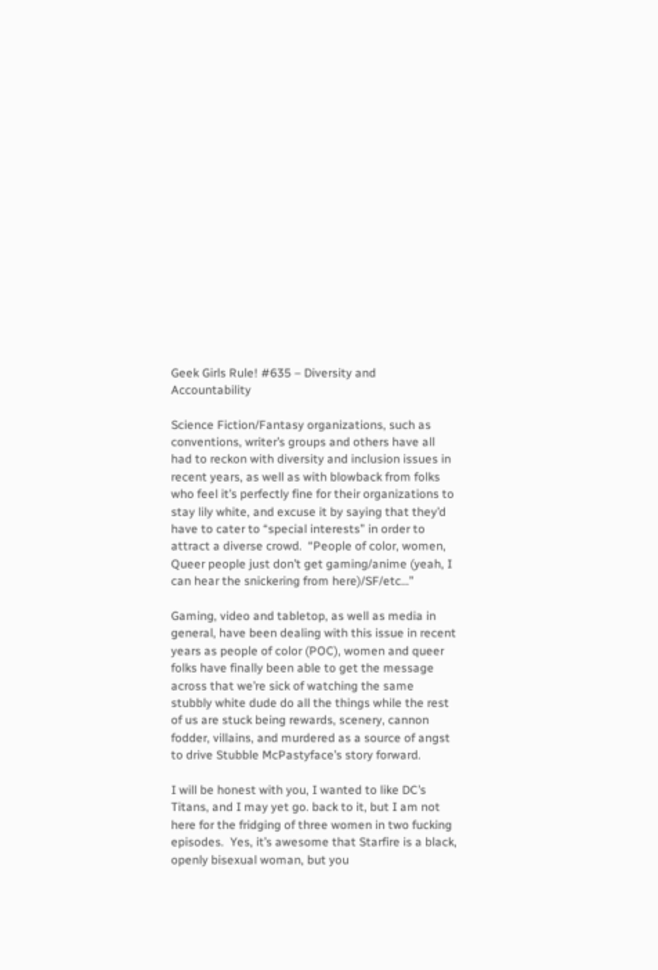Geek Girls Rule! #635 – Diversity and Accountability

Science Fiction/Fantasy organizations, such as conventions, writer’s groups and others have all had to reckon with diversity and inclusion issues in recent years, as well as with blowback from folks who feel it’s perfectly fine for their organizations to stay lily white, and excuse it by saying that they’d have to cater to “special interests” in order to attract a diverse crowd.  “People of color, women, Queer people just don’t get gaming/anime (yeah, I can hear the snickering from here)/SF/etc…”

Gaming, video and tabletop, as well as media in general, have been dealing with this issue in recent years as people of color (POC), women and queer folks have finally been able to get the message across that we’re sick of watching the same stubbly white dude do all the things while the rest of us are stuck being rewards, scenery, cannon fodder, villains, and murdered as a source of angst to drive Stubble McPastyface’s story forward.

I will be honest with you, I wanted to like DC’s Titans, and I may yet go. back to it, but I am not here for the fridging of three women in two fucking episodes.  Yes, it’s awesome that Starfire is a black, openly bisexual woman, but you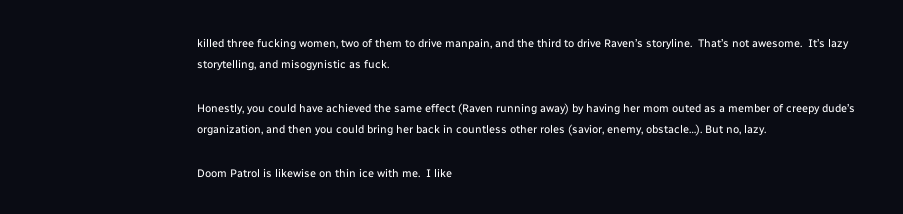killed three fucking women, two of them to drive manpain, and the third to drive Raven’s storyline.  That’s not awesome.  It’s lazy storytelling, and misogynistic as fuck.

Honestly, you could have achieved the same effect (Raven running away) by having her mom outed as a member of creepy dude’s organization, and then you could bring her back in countless other roles (savior, enemy, obstacle…). But no, lazy.

Doom Patrol is likewise on thin ice with me.  I like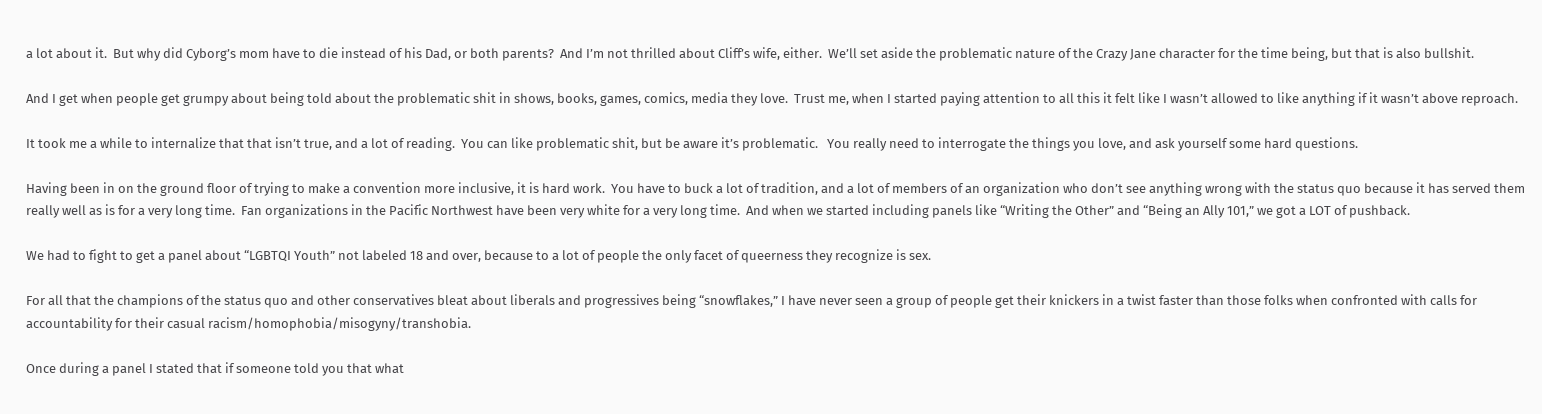a lot about it.  But why did Cyborg’s mom have to die instead of his Dad, or both parents?  And I’m not thrilled about Cliff’s wife, either.  We’ll set aside the problematic nature of the Crazy Jane character for the time being, but that is also bullshit.

And I get when people get grumpy about being told about the problematic shit in shows, books, games, comics, media they love.  Trust me, when I started paying attention to all this it felt like I wasn’t allowed to like anything if it wasn’t above reproach.

It took me a while to internalize that that isn’t true, and a lot of reading.  You can like problematic shit, but be aware it’s problematic.   You really need to interrogate the things you love, and ask yourself some hard questions.

Having been in on the ground floor of trying to make a convention more inclusive, it is hard work.  You have to buck a lot of tradition, and a lot of members of an organization who don’t see anything wrong with the status quo because it has served them really well as is for a very long time.  Fan organizations in the Pacific Northwest have been very white for a very long time.  And when we started including panels like “Writing the Other” and “Being an Ally 101,” we got a LOT of pushback.

We had to fight to get a panel about “LGBTQI Youth” not labeled 18 and over, because to a lot of people the only facet of queerness they recognize is sex.

For all that the champions of the status quo and other conservatives bleat about liberals and progressives being “snowflakes,” I have never seen a group of people get their knickers in a twist faster than those folks when confronted with calls for accountability for their casual racism/homophobia/misogyny/transhobia.

Once during a panel I stated that if someone told you that what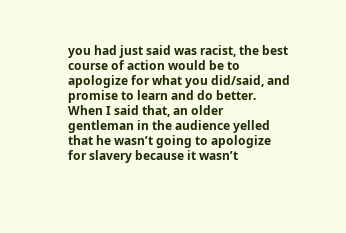you had just said was racist, the best course of action would be to apologize for what you did/said, and promise to learn and do better.  When I said that, an older gentleman in the audience yelled that he wasn’t going to apologize for slavery because it wasn’t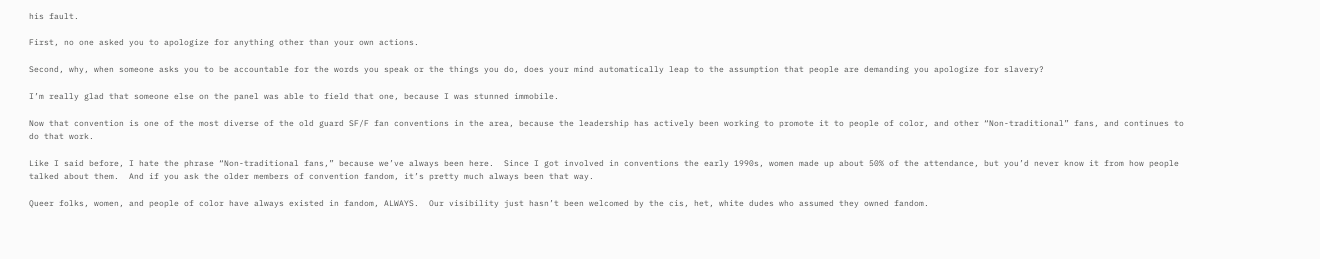his fault.

First, no one asked you to apologize for anything other than your own actions.

Second, why, when someone asks you to be accountable for the words you speak or the things you do, does your mind automatically leap to the assumption that people are demanding you apologize for slavery?

I’m really glad that someone else on the panel was able to field that one, because I was stunned immobile.

Now that convention is one of the most diverse of the old guard SF/F fan conventions in the area, because the leadership has actively been working to promote it to people of color, and other “Non-traditional” fans, and continues to do that work.

Like I said before, I hate the phrase “Non-traditional fans,” because we’ve always been here.  Since I got involved in conventions the early 1990s, women made up about 50% of the attendance, but you’d never know it from how people talked about them.  And if you ask the older members of convention fandom, it’s pretty much always been that way.

Queer folks, women, and people of color have always existed in fandom, ALWAYS.  Our visibility just hasn’t been welcomed by the cis, het, white dudes who assumed they owned fandom.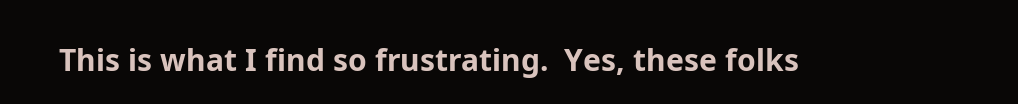This is what I find so frustrating.  Yes, these folks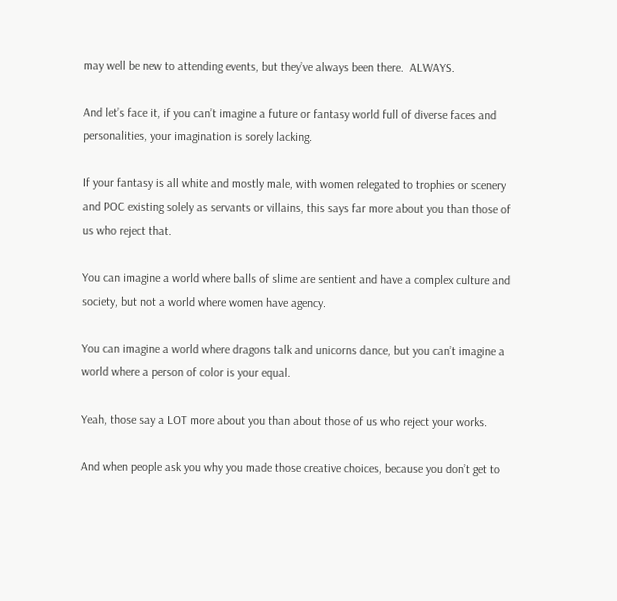may well be new to attending events, but they’ve always been there.  ALWAYS.

And let’s face it, if you can’t imagine a future or fantasy world full of diverse faces and personalities, your imagination is sorely lacking.

If your fantasy is all white and mostly male, with women relegated to trophies or scenery and POC existing solely as servants or villains, this says far more about you than those of us who reject that.

You can imagine a world where balls of slime are sentient and have a complex culture and society, but not a world where women have agency.

You can imagine a world where dragons talk and unicorns dance, but you can’t imagine a world where a person of color is your equal.

Yeah, those say a LOT more about you than about those of us who reject your works.

And when people ask you why you made those creative choices, because you don’t get to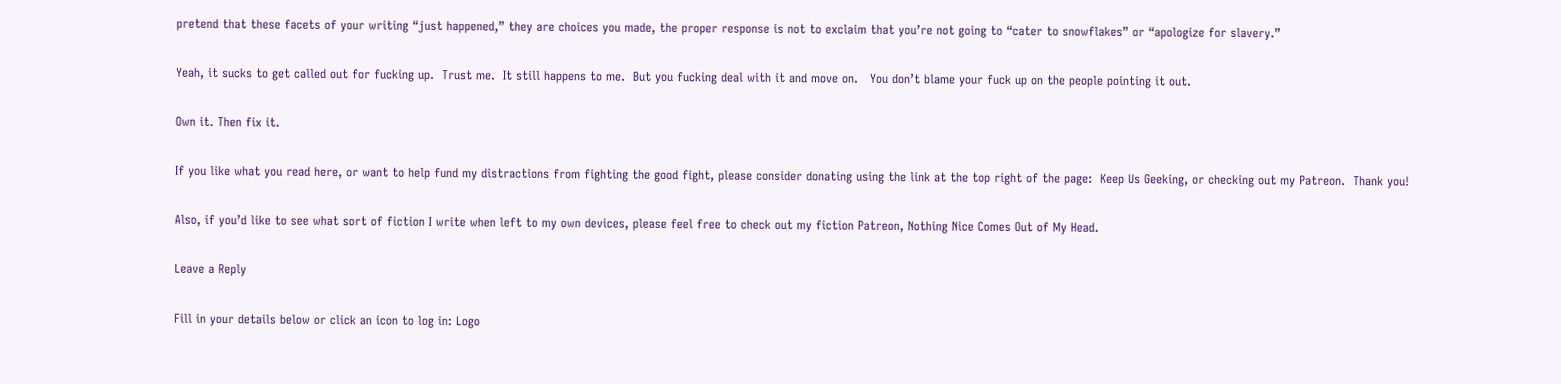pretend that these facets of your writing “just happened,” they are choices you made, the proper response is not to exclaim that you’re not going to “cater to snowflakes” or “apologize for slavery.”

Yeah, it sucks to get called out for fucking up.  Trust me.  It still happens to me.  But you fucking deal with it and move on.   You don’t blame your fuck up on the people pointing it out.

Own it. Then fix it.

If you like what you read here, or want to help fund my distractions from fighting the good fight, please consider donating using the link at the top right of the page:  Keep Us Geeking, or checking out my Patreon.  Thank you!

Also, if you’d like to see what sort of fiction I write when left to my own devices, please feel free to check out my fiction Patreon, Nothing Nice Comes Out of My Head.

Leave a Reply

Fill in your details below or click an icon to log in: Logo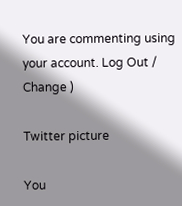You are commenting using your account. Log Out /  Change )

Twitter picture

You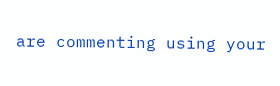are commenting using your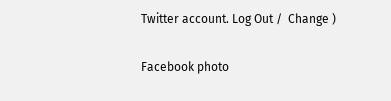Twitter account. Log Out /  Change )

Facebook photo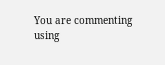You are commenting using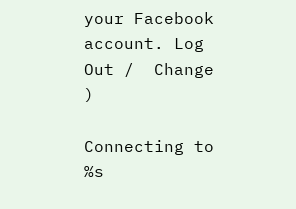your Facebook account. Log Out /  Change )

Connecting to %s